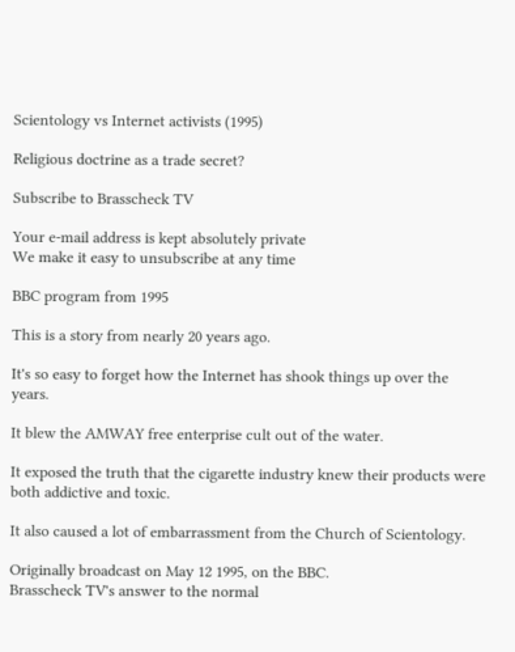Scientology vs Internet activists (1995)

Religious doctrine as a trade secret?

Subscribe to Brasscheck TV

Your e-mail address is kept absolutely private
We make it easy to unsubscribe at any time

BBC program from 1995

This is a story from nearly 20 years ago.

It's so easy to forget how the Internet has shook things up over the years.

It blew the AMWAY free enterprise cult out of the water.

It exposed the truth that the cigarette industry knew their products were both addictive and toxic.

It also caused a lot of embarrassment from the Church of Scientology.

Originally broadcast on May 12 1995, on the BBC.
Brasscheck TV's answer to the normal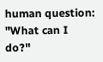human question: "What can I do?"